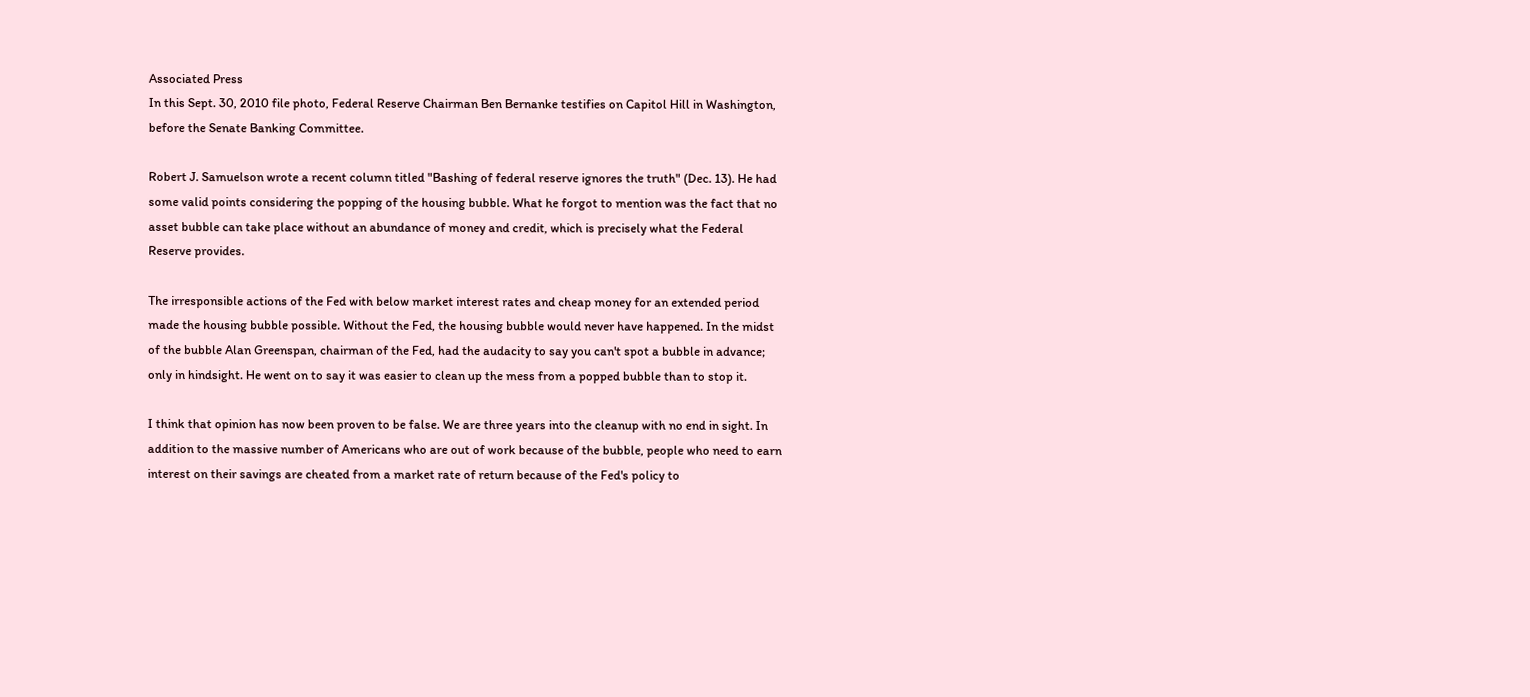Associated Press
In this Sept. 30, 2010 file photo, Federal Reserve Chairman Ben Bernanke testifies on Capitol Hill in Washington, before the Senate Banking Committee.

Robert J. Samuelson wrote a recent column titled "Bashing of federal reserve ignores the truth" (Dec. 13). He had some valid points considering the popping of the housing bubble. What he forgot to mention was the fact that no asset bubble can take place without an abundance of money and credit, which is precisely what the Federal Reserve provides.

The irresponsible actions of the Fed with below market interest rates and cheap money for an extended period made the housing bubble possible. Without the Fed, the housing bubble would never have happened. In the midst of the bubble Alan Greenspan, chairman of the Fed, had the audacity to say you can't spot a bubble in advance; only in hindsight. He went on to say it was easier to clean up the mess from a popped bubble than to stop it.

I think that opinion has now been proven to be false. We are three years into the cleanup with no end in sight. In addition to the massive number of Americans who are out of work because of the bubble, people who need to earn interest on their savings are cheated from a market rate of return because of the Fed's policy to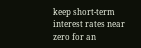keep short-term interest rates near zero for an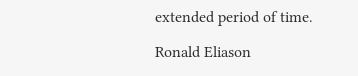extended period of time.

Ronald Eliason